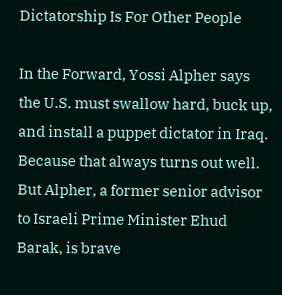Dictatorship Is For Other People

In the Forward, Yossi Alpher says the U.S. must swallow hard, buck up, and install a puppet dictator in Iraq. Because that always turns out well. But Alpher, a former senior advisor to Israeli Prime Minister Ehud Barak, is brave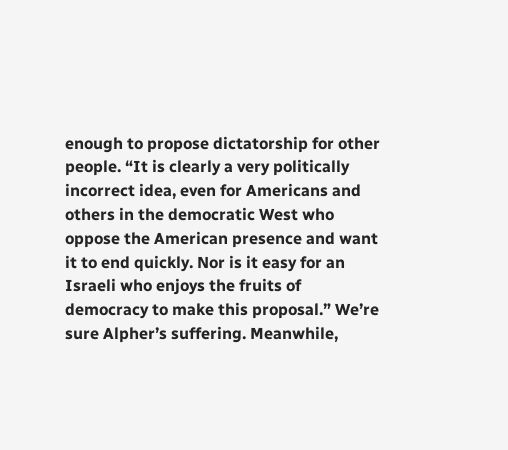enough to propose dictatorship for other people. “It is clearly a very politically incorrect idea, even for Americans and others in the democratic West who oppose the American presence and want it to end quickly. Nor is it easy for an Israeli who enjoys the fruits of democracy to make this proposal.” We’re sure Alpher’s suffering. Meanwhile,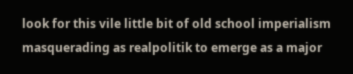look for this vile little bit of old school imperialism masquerading as realpolitik to emerge as a major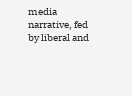media narrative, fed by liberal and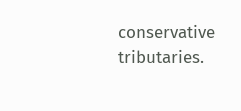conservative tributaries.